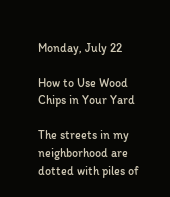Monday, July 22

How to Use Wood Chips in Your Yard

The streets in my neighborhood are dotted with piles of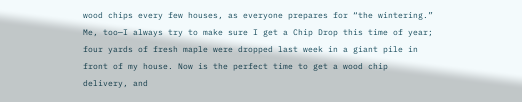wood chips every few houses, as everyone prepares for “the wintering.” Me, too—I always try to make sure I get a Chip Drop this time of year; four yards of fresh maple were dropped last week in a giant pile in front of my house. Now is the perfect time to get a wood chip delivery, and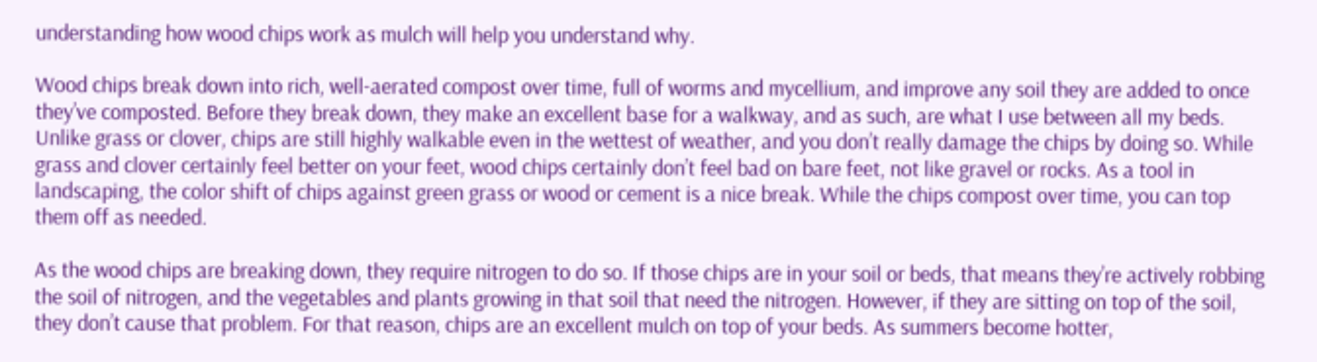understanding how wood chips work as mulch will help you understand why.

Wood chips break down into rich, well-aerated compost over time, full of worms and mycellium, and improve any soil they are added to once they’ve composted. Before they break down, they make an excellent base for a walkway, and as such, are what I use between all my beds. Unlike grass or clover, chips are still highly walkable even in the wettest of weather, and you don’t really damage the chips by doing so. While grass and clover certainly feel better on your feet, wood chips certainly don’t feel bad on bare feet, not like gravel or rocks. As a tool in landscaping, the color shift of chips against green grass or wood or cement is a nice break. While the chips compost over time, you can top them off as needed.

As the wood chips are breaking down, they require nitrogen to do so. If those chips are in your soil or beds, that means they’re actively robbing the soil of nitrogen, and the vegetables and plants growing in that soil that need the nitrogen. However, if they are sitting on top of the soil, they don’t cause that problem. For that reason, chips are an excellent mulch on top of your beds. As summers become hotter,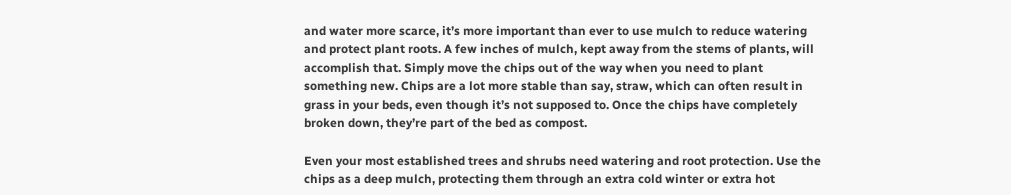and water more scarce, it’s more important than ever to use mulch to reduce watering and protect plant roots. A few inches of mulch, kept away from the stems of plants, will accomplish that. Simply move the chips out of the way when you need to plant something new. Chips are a lot more stable than say, straw, which can often result in grass in your beds, even though it’s not supposed to. Once the chips have completely broken down, they’re part of the bed as compost.

Even your most established trees and shrubs need watering and root protection. Use the chips as a deep mulch, protecting them through an extra cold winter or extra hot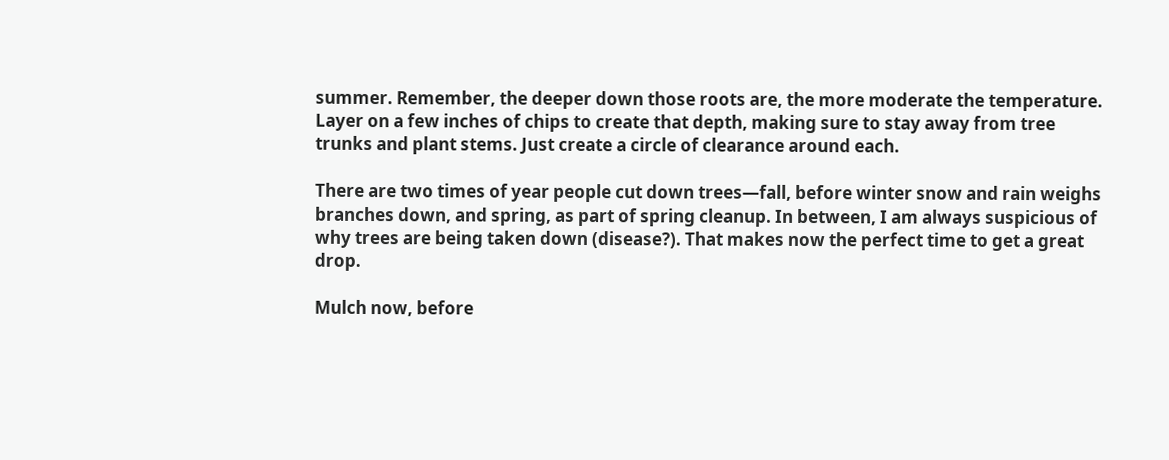summer. Remember, the deeper down those roots are, the more moderate the temperature. Layer on a few inches of chips to create that depth, making sure to stay away from tree trunks and plant stems. Just create a circle of clearance around each.

There are two times of year people cut down trees—fall, before winter snow and rain weighs branches down, and spring, as part of spring cleanup. In between, I am always suspicious of why trees are being taken down (disease?). That makes now the perfect time to get a great drop.

Mulch now, before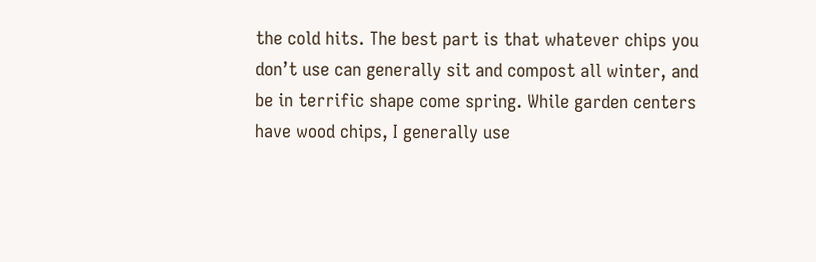the cold hits. The best part is that whatever chips you don’t use can generally sit and compost all winter, and be in terrific shape come spring. While garden centers have wood chips, I generally use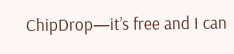ChipDrop—it’s free and I can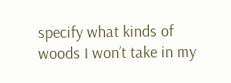specify what kinds of woods I won’t take in my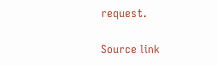request.

Source link